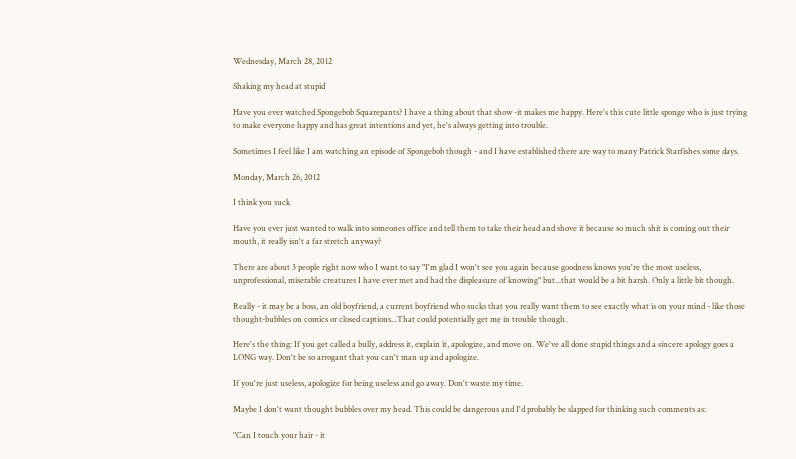Wednesday, March 28, 2012

Shaking my head at stupid

Have you ever watched Spongebob Squarepants? I have a thing about that show -it makes me happy. Here's this cute little sponge who is just trying to make everyone happy and has great intentions and yet, he's always getting into trouble.

Sometimes I feel like I am watching an episode of Spongebob though - and I have established there are way to many Patrick Starfishes some days.

Monday, March 26, 2012

I think you suck

Have you ever just wanted to walk into someones office and tell them to take their head and shove it because so much shit is coming out their mouth, it really isn't a far stretch anyway?

There are about 3 people right now who I want to say "I'm glad I won't see you again because goodness knows you're the most useless, unprofessional, miserable creatures I have ever met and had the displeasure of knowing" but...that would be a bit harsh. Only a little bit though.

Really - it may be a boss, an old boyfriend, a current boyfriend who sucks that you really want them to see exactly what is on your mind - like those thought-bubbles on comics or closed captions...That could potentially get me in trouble though.

Here's the thing: If you get called a bully, address it, explain it, apologize, and move on. We've all done stupid things and a sincere apology goes a LONG way. Don't be so arrogant that you can't man up and apologize.

If you're just useless, apologize for being useless and go away. Don't waste my time.

Maybe I don't want thought bubbles over my head. This could be dangerous and I'd probably be slapped for thinking such comments as:

"Can I touch your hair - it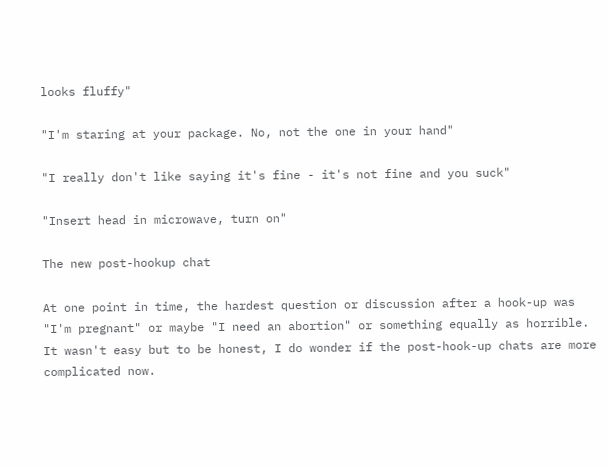looks fluffy"

"I'm staring at your package. No, not the one in your hand"

"I really don't like saying it's fine - it's not fine and you suck"

"Insert head in microwave, turn on"

The new post-hookup chat

At one point in time, the hardest question or discussion after a hook-up was "I'm pregnant" or maybe "I need an abortion" or something equally as horrible. It wasn't easy but to be honest, I do wonder if the post-hook-up chats are more complicated now.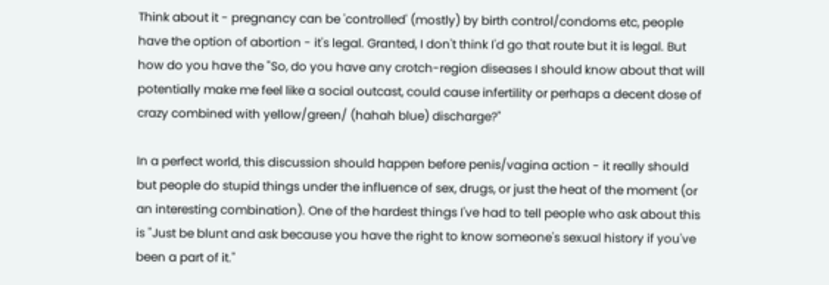Think about it - pregnancy can be 'controlled' (mostly) by birth control/condoms etc, people have the option of abortion - it's legal. Granted, I don't think I'd go that route but it is legal. But how do you have the "So, do you have any crotch-region diseases I should know about that will potentially make me feel like a social outcast, could cause infertility or perhaps a decent dose of crazy combined with yellow/green/ (hahah blue) discharge?"

In a perfect world, this discussion should happen before penis/vagina action - it really should but people do stupid things under the influence of sex, drugs, or just the heat of the moment (or an interesting combination). One of the hardest things I've had to tell people who ask about this is "Just be blunt and ask because you have the right to know someone's sexual history if you've been a part of it."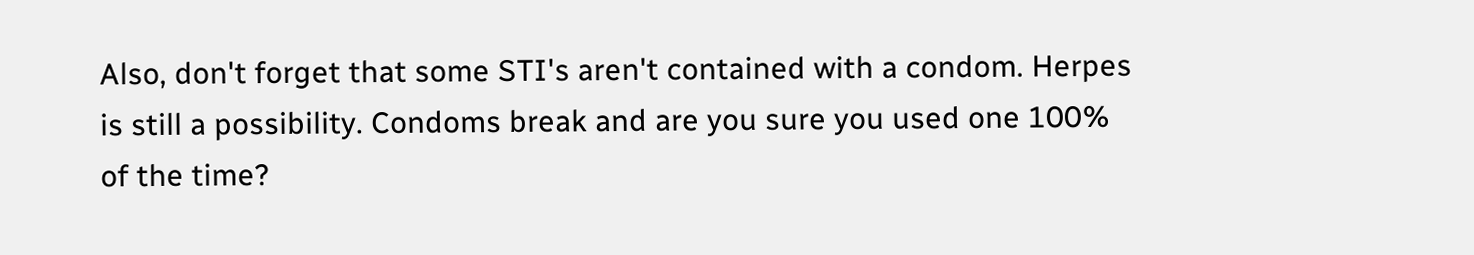Also, don't forget that some STI's aren't contained with a condom. Herpes is still a possibility. Condoms break and are you sure you used one 100% of the time?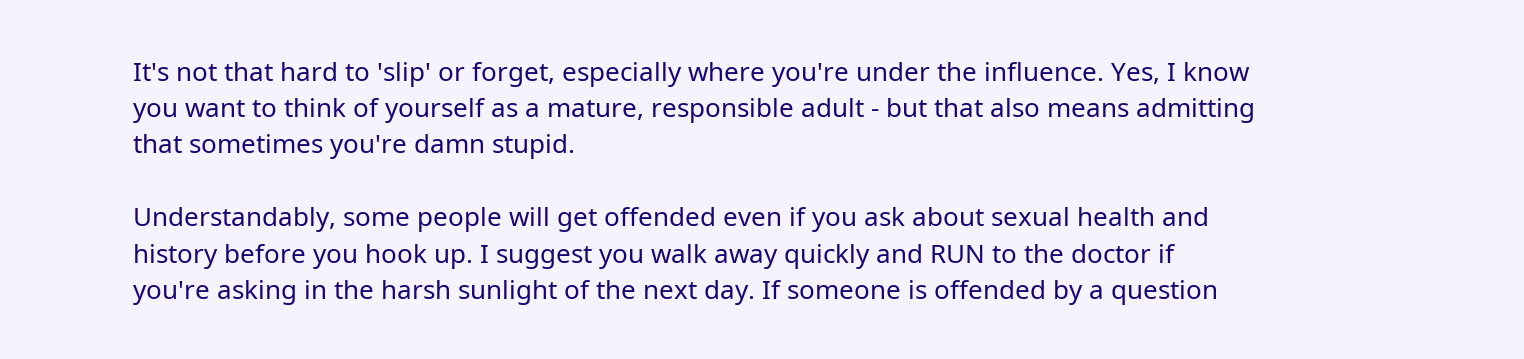It's not that hard to 'slip' or forget, especially where you're under the influence. Yes, I know you want to think of yourself as a mature, responsible adult - but that also means admitting that sometimes you're damn stupid.

Understandably, some people will get offended even if you ask about sexual health and history before you hook up. I suggest you walk away quickly and RUN to the doctor if you're asking in the harsh sunlight of the next day. If someone is offended by a question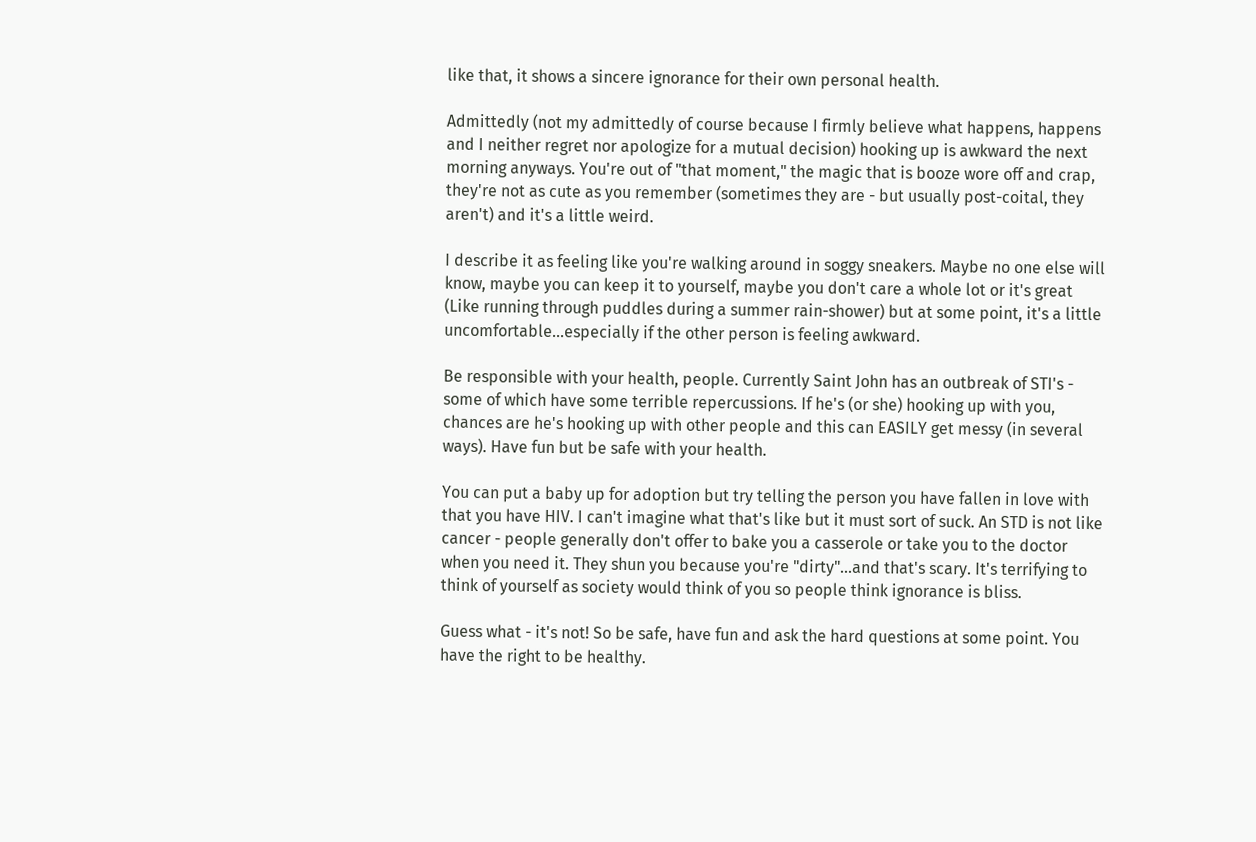like that, it shows a sincere ignorance for their own personal health.

Admittedly (not my admittedly of course because I firmly believe what happens, happens and I neither regret nor apologize for a mutual decision) hooking up is awkward the next morning anyways. You're out of "that moment," the magic that is booze wore off and crap, they're not as cute as you remember (sometimes they are - but usually post-coital, they aren't) and it's a little weird.

I describe it as feeling like you're walking around in soggy sneakers. Maybe no one else will know, maybe you can keep it to yourself, maybe you don't care a whole lot or it's great (Like running through puddles during a summer rain-shower) but at some point, it's a little uncomfortable...especially if the other person is feeling awkward.

Be responsible with your health, people. Currently Saint John has an outbreak of STI's - some of which have some terrible repercussions. If he's (or she) hooking up with you, chances are he's hooking up with other people and this can EASILY get messy (in several ways). Have fun but be safe with your health.

You can put a baby up for adoption but try telling the person you have fallen in love with that you have HIV. I can't imagine what that's like but it must sort of suck. An STD is not like cancer - people generally don't offer to bake you a casserole or take you to the doctor when you need it. They shun you because you're "dirty"...and that's scary. It's terrifying to think of yourself as society would think of you so people think ignorance is bliss.

Guess what - it's not! So be safe, have fun and ask the hard questions at some point. You have the right to be healthy.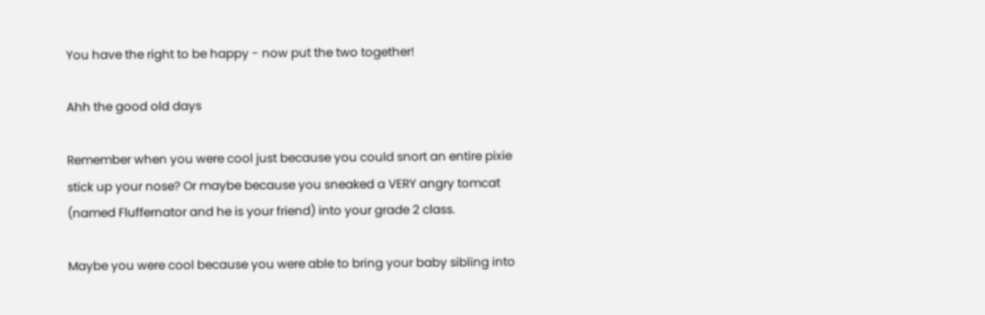You have the right to be happy - now put the two together!

Ahh the good old days

Remember when you were cool just because you could snort an entire pixie stick up your nose? Or maybe because you sneaked a VERY angry tomcat (named Fluffernator and he is your friend) into your grade 2 class.

Maybe you were cool because you were able to bring your baby sibling into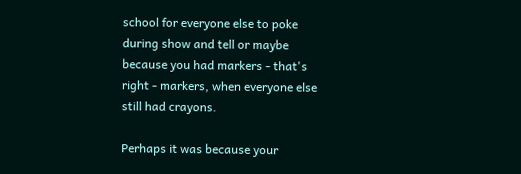school for everyone else to poke during show and tell or maybe because you had markers - that's right - markers, when everyone else still had crayons.

Perhaps it was because your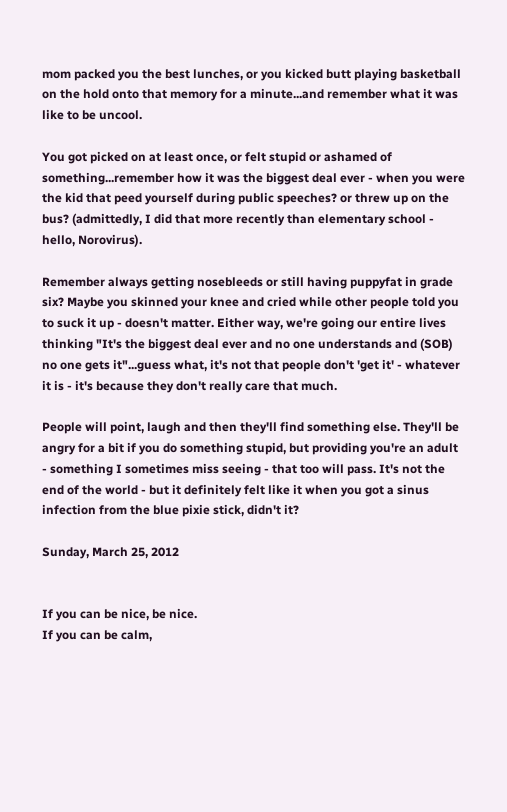mom packed you the best lunches, or you kicked butt playing basketball on the hold onto that memory for a minute...and remember what it was like to be uncool.

You got picked on at least once, or felt stupid or ashamed of something...remember how it was the biggest deal ever - when you were the kid that peed yourself during public speeches? or threw up on the bus? (admittedly, I did that more recently than elementary school - hello, Norovirus).

Remember always getting nosebleeds or still having puppyfat in grade six? Maybe you skinned your knee and cried while other people told you to suck it up - doesn't matter. Either way, we're going our entire lives thinking "It's the biggest deal ever and no one understands and (SOB) no one gets it"...guess what, it's not that people don't 'get it' - whatever it is - it's because they don't really care that much.

People will point, laugh and then they'll find something else. They'll be angry for a bit if you do something stupid, but providing you're an adult - something I sometimes miss seeing - that too will pass. It's not the end of the world - but it definitely felt like it when you got a sinus infection from the blue pixie stick, didn't it?

Sunday, March 25, 2012


If you can be nice, be nice.
If you can be calm,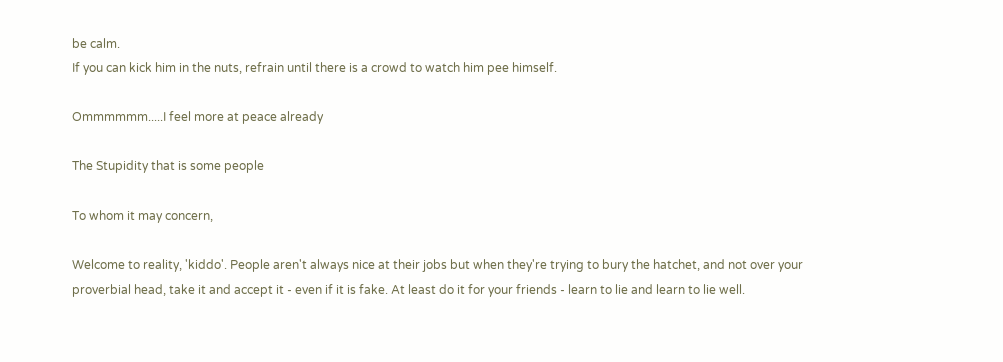be calm.
If you can kick him in the nuts, refrain until there is a crowd to watch him pee himself.

Ommmmmm.....I feel more at peace already

The Stupidity that is some people

To whom it may concern,

Welcome to reality, 'kiddo'. People aren't always nice at their jobs but when they're trying to bury the hatchet, and not over your proverbial head, take it and accept it - even if it is fake. At least do it for your friends - learn to lie and learn to lie well.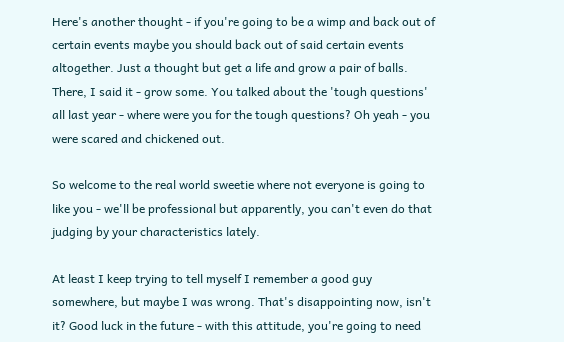Here's another thought - if you're going to be a wimp and back out of certain events maybe you should back out of said certain events altogether. Just a thought but get a life and grow a pair of balls. There, I said it - grow some. You talked about the 'tough questions' all last year - where were you for the tough questions? Oh yeah - you were scared and chickened out.

So welcome to the real world sweetie where not everyone is going to like you - we'll be professional but apparently, you can't even do that judging by your characteristics lately.

At least I keep trying to tell myself I remember a good guy somewhere, but maybe I was wrong. That's disappointing now, isn't it? Good luck in the future - with this attitude, you're going to need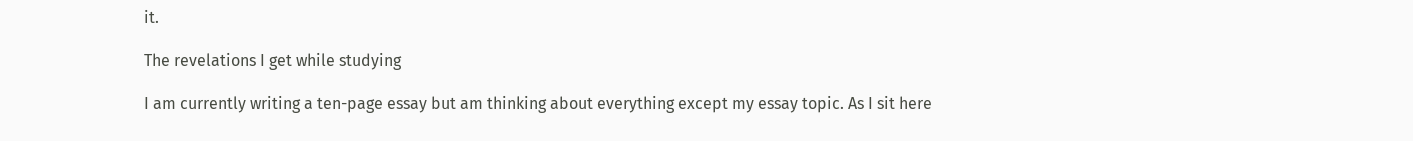it.

The revelations I get while studying

I am currently writing a ten-page essay but am thinking about everything except my essay topic. As I sit here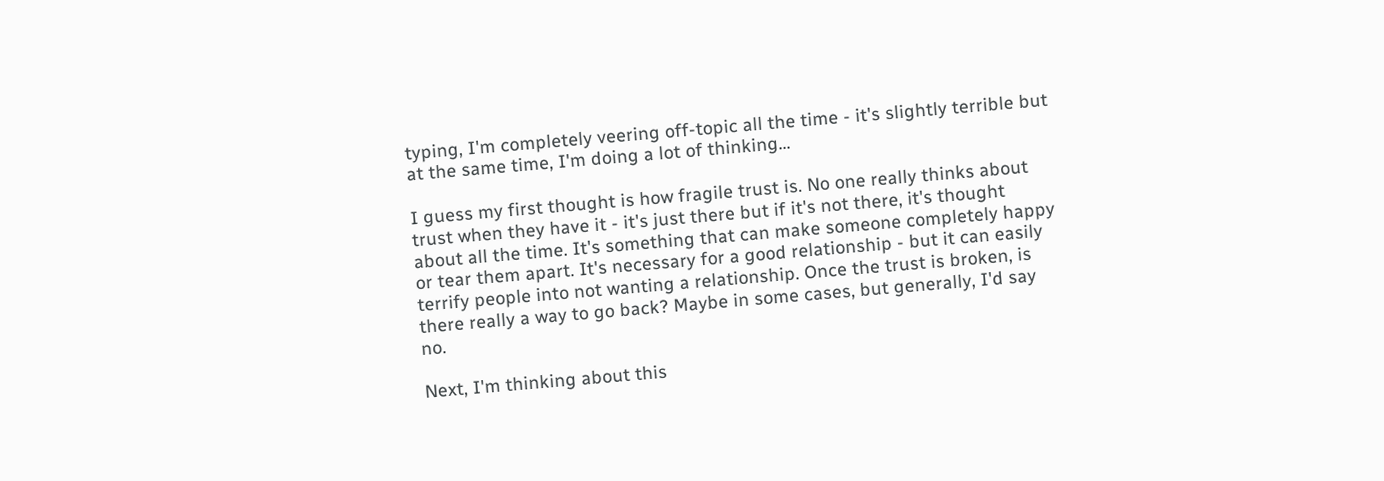typing, I'm completely veering off-topic all the time - it's slightly terrible but at the same time, I'm doing a lot of thinking...

I guess my first thought is how fragile trust is. No one really thinks about trust when they have it - it's just there but if it's not there, it's thought about all the time. It's something that can make someone completely happy or tear them apart. It's necessary for a good relationship - but it can easily terrify people into not wanting a relationship. Once the trust is broken, is there really a way to go back? Maybe in some cases, but generally, I'd say no.

Next, I'm thinking about this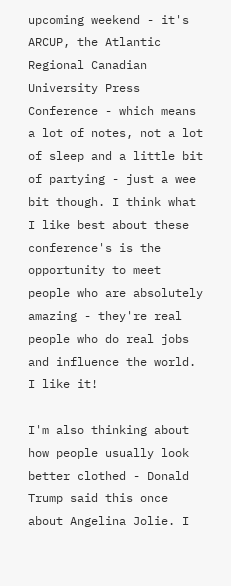upcoming weekend - it's ARCUP, the Atlantic Regional Canadian University Press Conference - which means a lot of notes, not a lot of sleep and a little bit of partying - just a wee bit though. I think what I like best about these conference's is the opportunity to meet people who are absolutely amazing - they're real people who do real jobs and influence the world. I like it!

I'm also thinking about how people usually look better clothed - Donald Trump said this once about Angelina Jolie. I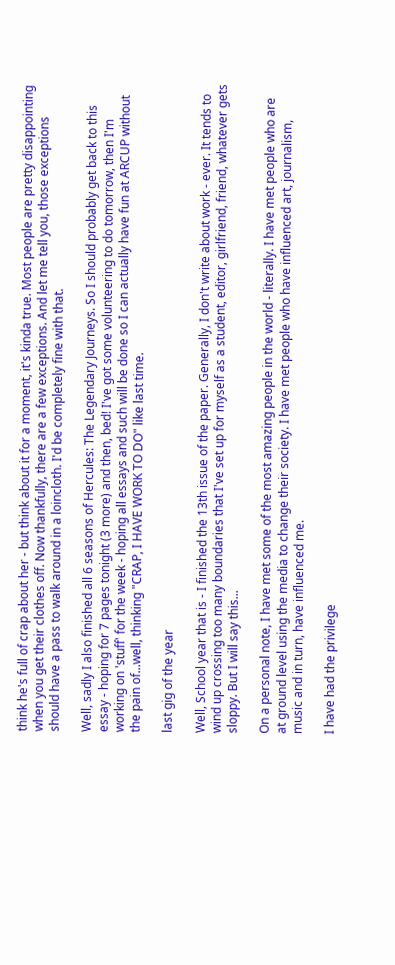think he's full of crap about her - but think about it for a moment, it's kinda true. Most people are pretty disappointing when you get their clothes off. Now thankfully, there are a few exceptions. And let me tell you, those exceptions should have a pass to walk around in a loincloth. I'd be completely fine with that.

Well, sadly I also finished all 6 seasons of Hercules: The Legendary Journeys. So I should probably get back to this essay - hoping for 7 pages tonight (3 more) and then, bed! I've got some volunteering to do tomorrow, then I'm working on 'stuff' for the week - hoping all essays and such will be done so I can actually have fun at ARCUP without the pain of...well, thinking "CRAP, I HAVE WORK TO DO" like last time.

last gig of the year

Well, School year that is - I finished the 13th issue of the paper. Generally, I don't write about work - ever. It tends to wind up crossing too many boundaries that I've set up for myself as a student, editor, girlfriend, friend, whatever gets sloppy. But I will say this...

On a personal note, I have met some of the most amazing people in the world - literally. I have met people who are at ground level using the media to change their society. I have met people who have influenced art, journalism, music and in turn, have influenced me.

I have had the privilege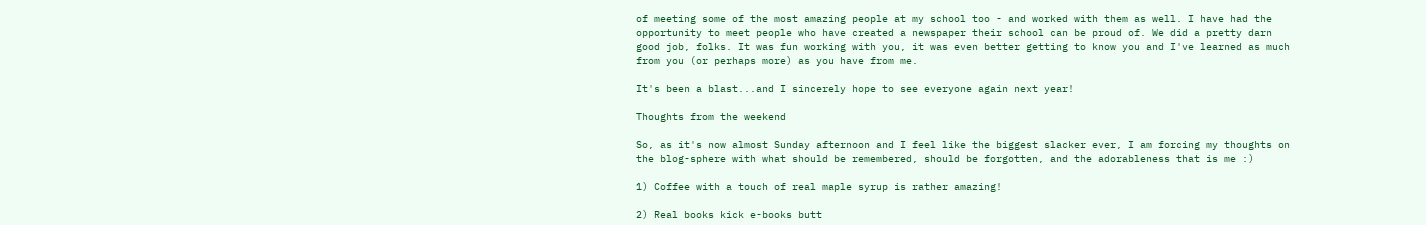of meeting some of the most amazing people at my school too - and worked with them as well. I have had the opportunity to meet people who have created a newspaper their school can be proud of. We did a pretty darn good job, folks. It was fun working with you, it was even better getting to know you and I've learned as much from you (or perhaps more) as you have from me.

It's been a blast...and I sincerely hope to see everyone again next year!

Thoughts from the weekend

So, as it's now almost Sunday afternoon and I feel like the biggest slacker ever, I am forcing my thoughts on the blog-sphere with what should be remembered, should be forgotten, and the adorableness that is me :)

1) Coffee with a touch of real maple syrup is rather amazing!

2) Real books kick e-books butt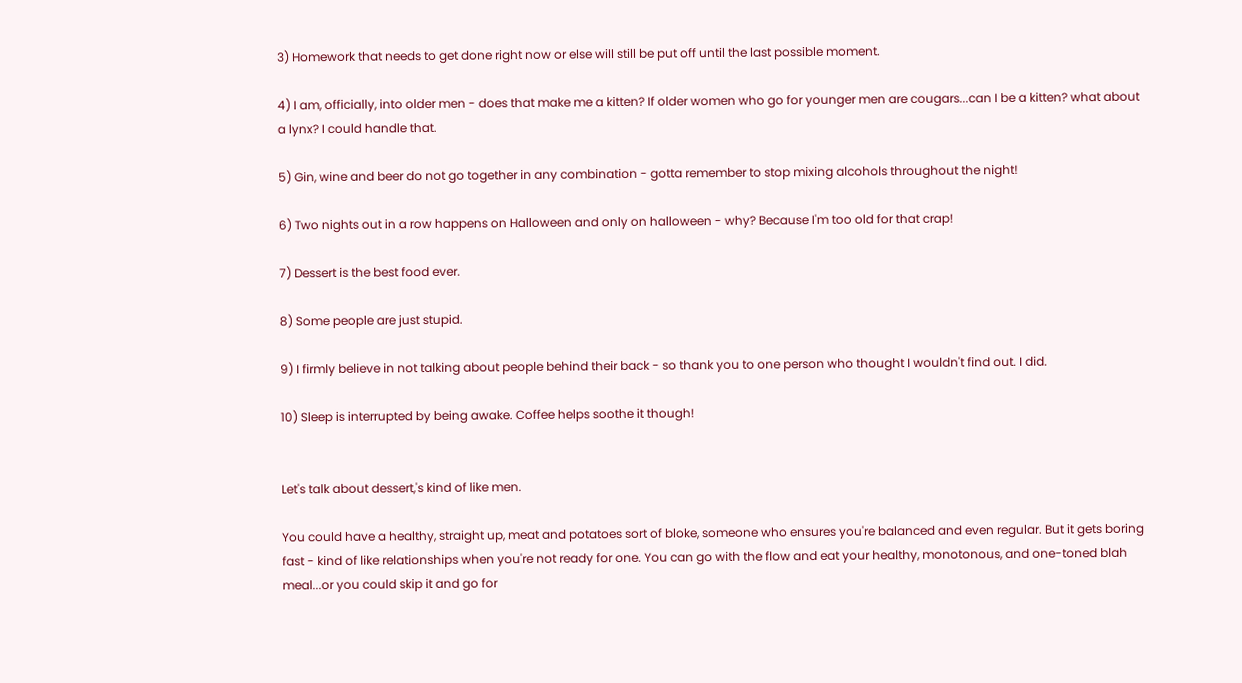3) Homework that needs to get done right now or else will still be put off until the last possible moment.

4) I am, officially, into older men - does that make me a kitten? If older women who go for younger men are cougars...can I be a kitten? what about a lynx? I could handle that.

5) Gin, wine and beer do not go together in any combination - gotta remember to stop mixing alcohols throughout the night!

6) Two nights out in a row happens on Halloween and only on halloween - why? Because I'm too old for that crap!

7) Dessert is the best food ever.

8) Some people are just stupid.

9) I firmly believe in not talking about people behind their back - so thank you to one person who thought I wouldn't find out. I did.

10) Sleep is interrupted by being awake. Coffee helps soothe it though!


Let's talk about dessert,'s kind of like men.

You could have a healthy, straight up, meat and potatoes sort of bloke, someone who ensures you're balanced and even regular. But it gets boring fast - kind of like relationships when you're not ready for one. You can go with the flow and eat your healthy, monotonous, and one-toned blah meal...or you could skip it and go for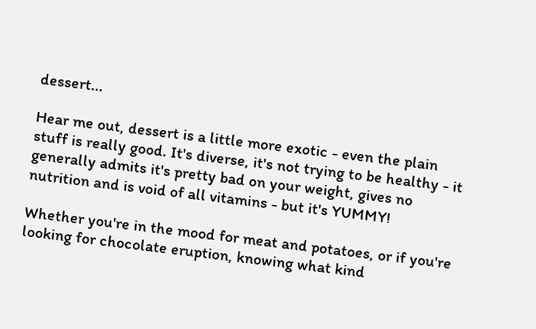dessert...

Hear me out, dessert is a little more exotic - even the plain stuff is really good. It's diverse, it's not trying to be healthy - it generally admits it's pretty bad on your weight, gives no nutrition and is void of all vitamins - but it's YUMMY!

Whether you're in the mood for meat and potatoes, or if you're looking for chocolate eruption, knowing what kind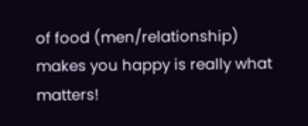of food (men/relationship) makes you happy is really what matters!